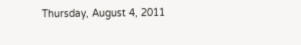Thursday, August 4, 2011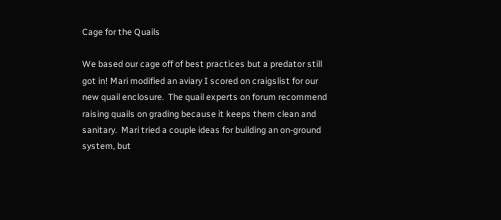Cage for the Quails

We based our cage off of best practices but a predator still got in! Mari modified an aviary I scored on craigslist for our new quail enclosure.  The quail experts on forum recommend raising quails on grading because it keeps them clean and sanitary.  Mari tried a couple ideas for building an on-ground system, but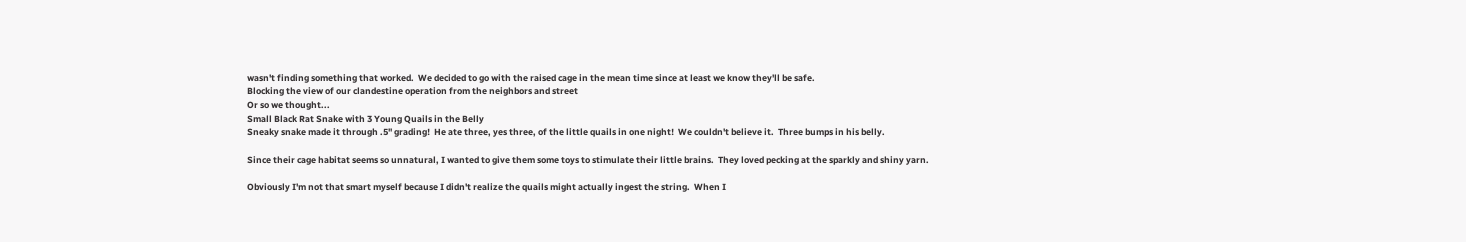wasn't finding something that worked.  We decided to go with the raised cage in the mean time since at least we know they'll be safe.
Blocking the view of our clandestine operation from the neighbors and street
Or so we thought...
Small Black Rat Snake with 3 Young Quails in the Belly
Sneaky snake made it through .5" grading!  He ate three, yes three, of the little quails in one night!  We couldn't believe it.  Three bumps in his belly.

Since their cage habitat seems so unnatural, I wanted to give them some toys to stimulate their little brains.  They loved pecking at the sparkly and shiny yarn.

Obviously I'm not that smart myself because I didn't realize the quails might actually ingest the string.  When I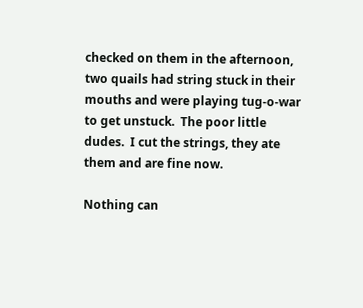checked on them in the afternoon, two quails had string stuck in their mouths and were playing tug-o-war to get unstuck.  The poor little dudes.  I cut the strings, they ate them and are fine now.

Nothing can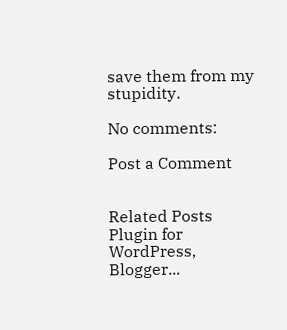save them from my stupidity.

No comments:

Post a Comment


Related Posts Plugin for WordPress, Blogger...